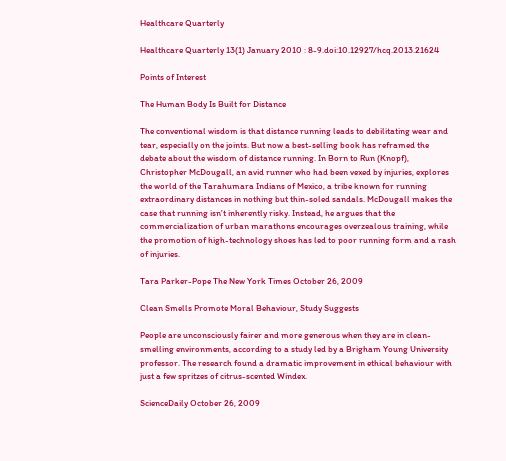Healthcare Quarterly

Healthcare Quarterly 13(1) January 2010 : 8-9.doi:10.12927/hcq.2013.21624

Points of Interest

The Human Body Is Built for Distance

The conventional wisdom is that distance running leads to debilitating wear and tear, especially on the joints. But now a best-selling book has reframed the debate about the wisdom of distance running. In Born to Run (Knopf), Christopher McDougall, an avid runner who had been vexed by injuries, explores the world of the Tarahumara Indians of Mexico, a tribe known for running extraordinary distances in nothing but thin-soled sandals. McDougall makes the case that running isn't inherently risky. Instead, he argues that the commercialization of urban marathons encourages overzealous training, while the promotion of high-technology shoes has led to poor running form and a rash of injuries.

Tara Parker-Pope The New York Times October 26, 2009

Clean Smells Promote Moral Behaviour, Study Suggests

People are unconsciously fairer and more generous when they are in clean-smelling environments, according to a study led by a Brigham Young University professor. The research found a dramatic improvement in ethical behaviour with just a few spritzes of citrus-scented Windex.

ScienceDaily October 26, 2009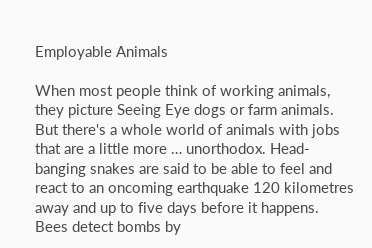Employable Animals

When most people think of working animals, they picture Seeing Eye dogs or farm animals. But there's a whole world of animals with jobs that are a little more … unorthodox. Head-banging snakes are said to be able to feel and react to an oncoming earthquake 120 kilometres away and up to five days before it happens. Bees detect bombs by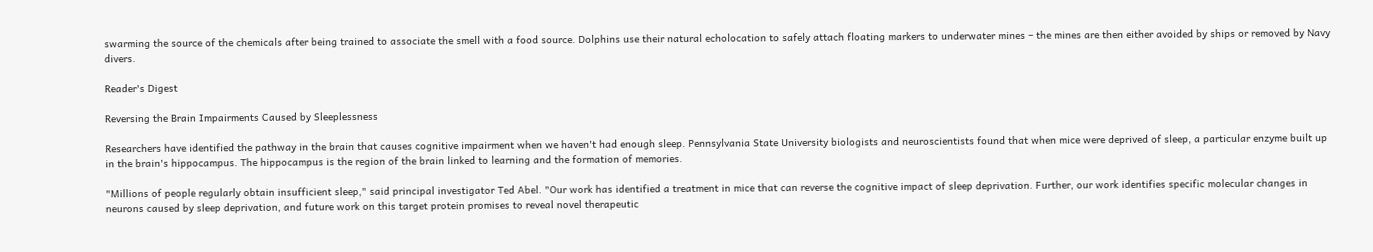swarming the source of the chemicals after being trained to associate the smell with a food source. Dolphins use their natural echolocation to safely attach floating markers to underwater mines – the mines are then either avoided by ships or removed by Navy divers.

Reader's Digest

Reversing the Brain Impairments Caused by Sleeplessness

Researchers have identified the pathway in the brain that causes cognitive impairment when we haven't had enough sleep. Pennsylvania State University biologists and neuroscientists found that when mice were deprived of sleep, a particular enzyme built up in the brain's hippocampus. The hippocampus is the region of the brain linked to learning and the formation of memories.

"Millions of people regularly obtain insufficient sleep," said principal investigator Ted Abel. "Our work has identified a treatment in mice that can reverse the cognitive impact of sleep deprivation. Further, our work identifies specific molecular changes in neurons caused by sleep deprivation, and future work on this target protein promises to reveal novel therapeutic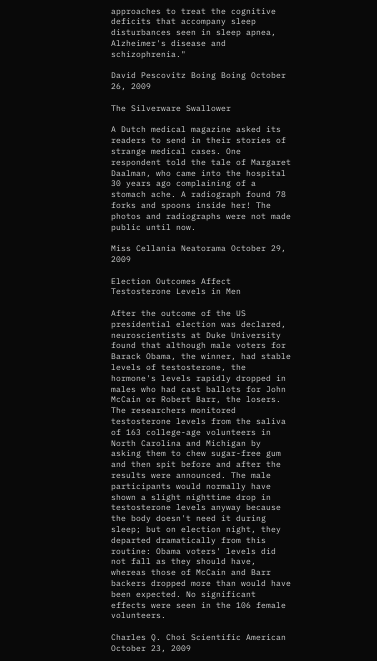approaches to treat the cognitive deficits that accompany sleep disturbances seen in sleep apnea, Alzheimer's disease and schizophrenia."

David Pescovitz Boing Boing October 26, 2009

The Silverware Swallower

A Dutch medical magazine asked its readers to send in their stories of strange medical cases. One respondent told the tale of Margaret Daalman, who came into the hospital 30 years ago complaining of a stomach ache. A radiograph found 78 forks and spoons inside her! The photos and radiographs were not made public until now.

Miss Cellania Neatorama October 29, 2009

Election Outcomes Affect Testosterone Levels in Men

After the outcome of the US presidential election was declared, neuroscientists at Duke University found that although male voters for Barack Obama, the winner, had stable levels of testosterone, the hormone's levels rapidly dropped in males who had cast ballots for John McCain or Robert Barr, the losers. The researchers monitored testosterone levels from the saliva of 163 college-age volunteers in North Carolina and Michigan by asking them to chew sugar-free gum and then spit before and after the results were announced. The male participants would normally have shown a slight nighttime drop in testosterone levels anyway because the body doesn't need it during sleep; but on election night, they departed dramatically from this routine: Obama voters' levels did not fall as they should have, whereas those of McCain and Barr backers dropped more than would have been expected. No significant effects were seen in the 106 female volunteers.

Charles Q. Choi Scientific American October 23, 2009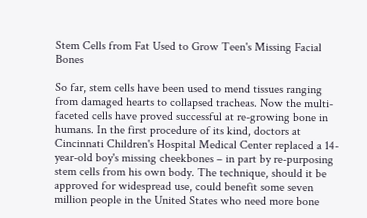Stem Cells from Fat Used to Grow Teen's Missing Facial Bones

So far, stem cells have been used to mend tissues ranging from damaged hearts to collapsed tracheas. Now the multi-faceted cells have proved successful at re-growing bone in humans. In the first procedure of its kind, doctors at Cincinnati Children's Hospital Medical Center replaced a 14-year-old boy's missing cheekbones – in part by re-purposing stem cells from his own body. The technique, should it be approved for widespread use, could benefit some seven million people in the United States who need more bone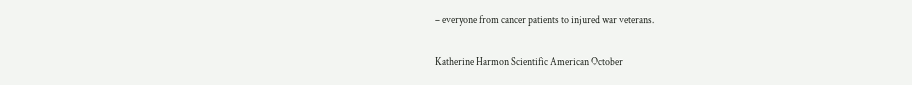– everyone from cancer patients to injured war veterans.

Katherine Harmon Scientific American October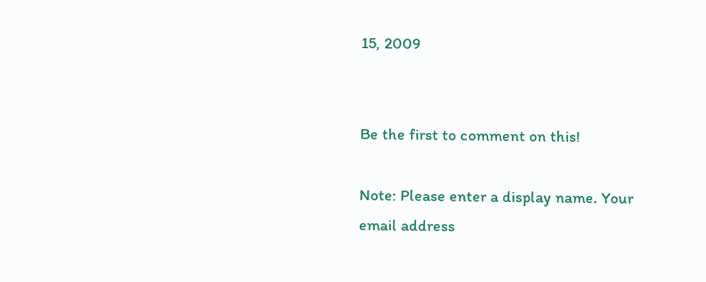15, 2009


Be the first to comment on this!

Note: Please enter a display name. Your email address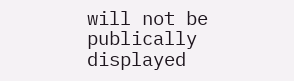will not be publically displayed